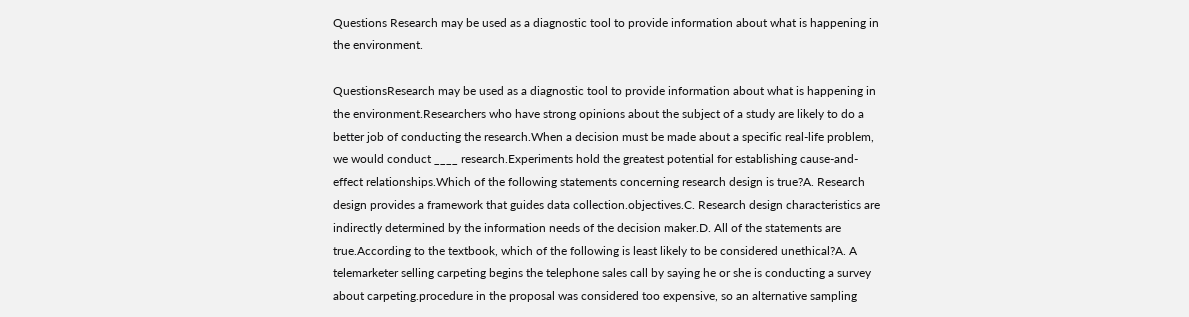Questions Research may be used as a diagnostic tool to provide information about what is happening in the environment.

QuestionsResearch may be used as a diagnostic tool to provide information about what is happening in the environment.Researchers who have strong opinions about the subject of a study are likely to do a better job of conducting the research.When a decision must be made about a specific real-life problem, we would conduct ____ research.Experiments hold the greatest potential for establishing cause-and-effect relationships.Which of the following statements concerning research design is true?A. Research design provides a framework that guides data collection.objectives.C. Research design characteristics are indirectly determined by the information needs of the decision maker.D. All of the statements are true.According to the textbook, which of the following is least likely to be considered unethical?A. A telemarketer selling carpeting begins the telephone sales call by saying he or she is conducting a survey about carpeting.procedure in the proposal was considered too expensive, so an alternative sampling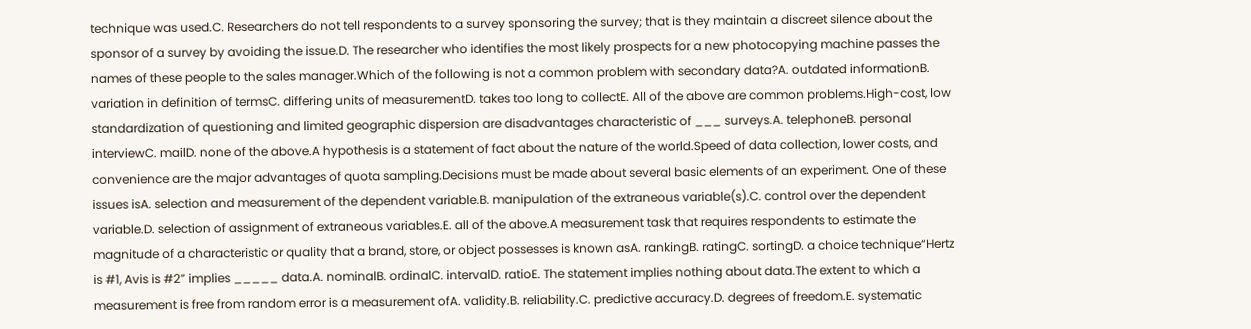technique was used.C. Researchers do not tell respondents to a survey sponsoring the survey; that is they maintain a discreet silence about the sponsor of a survey by avoiding the issue.D. The researcher who identifies the most likely prospects for a new photocopying machine passes the names of these people to the sales manager.Which of the following is not a common problem with secondary data?A. outdated informationB. variation in definition of termsC. differing units of measurementD. takes too long to collectE. All of the above are common problems.High-cost, low standardization of questioning and limited geographic dispersion are disadvantages characteristic of ___ surveys.A. telephoneB. personal interviewC. mailD. none of the above.A hypothesis is a statement of fact about the nature of the world.Speed of data collection, lower costs, and convenience are the major advantages of quota sampling.Decisions must be made about several basic elements of an experiment. One of these issues isA. selection and measurement of the dependent variable.B. manipulation of the extraneous variable(s).C. control over the dependent variable.D. selection of assignment of extraneous variables.E. all of the above.A measurement task that requires respondents to estimate the magnitude of a characteristic or quality that a brand, store, or object possesses is known asA. rankingB. ratingC. sortingD. a choice technique“Hertz is #1, Avis is #2” implies _____ data.A. nominalB. ordinalC. intervalD. ratioE. The statement implies nothing about data.The extent to which a measurement is free from random error is a measurement ofA. validity.B. reliability.C. predictive accuracy.D. degrees of freedom.E. systematic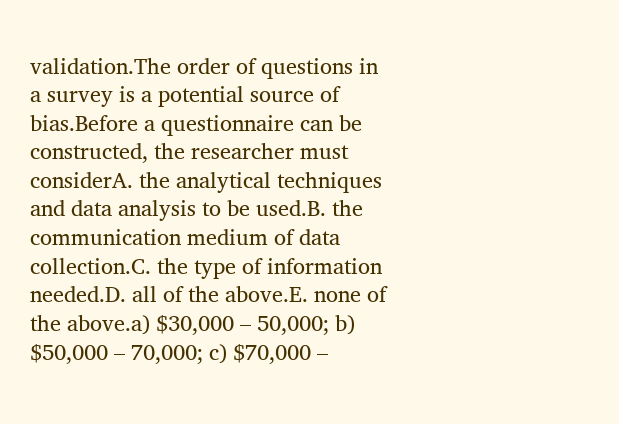validation.The order of questions in a survey is a potential source of bias.Before a questionnaire can be constructed, the researcher must considerA. the analytical techniques and data analysis to be used.B. the communication medium of data collection.C. the type of information needed.D. all of the above.E. none of the above.a) $30,000 – 50,000; b) $50,000 – 70,000; c) $70,000 –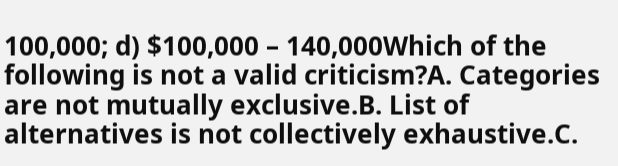100,000; d) $100,000 – 140,000Which of the following is not a valid criticism?A. Categories are not mutually exclusive.B. List of alternatives is not collectively exhaustive.C.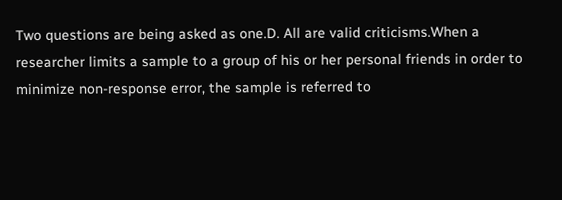Two questions are being asked as one.D. All are valid criticisms.When a researcher limits a sample to a group of his or her personal friends in order to minimize non-response error, the sample is referred to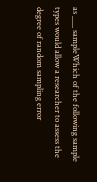as ___ sampleWhich of the following sample types would allow a researcher to assess the degree of random sampling error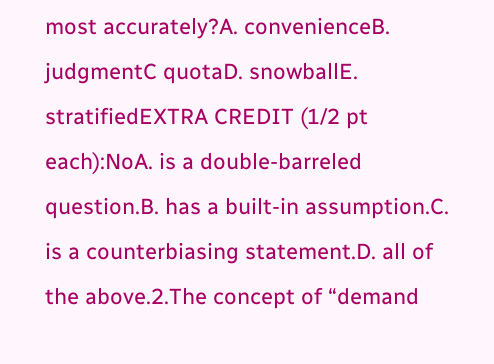most accurately?A. convenienceB. judgmentC quotaD. snowballE. stratifiedEXTRA CREDIT (1/2 pt each):NoA. is a double-barreled question.B. has a built-in assumption.C. is a counterbiasing statement.D. all of the above.2.The concept of “demand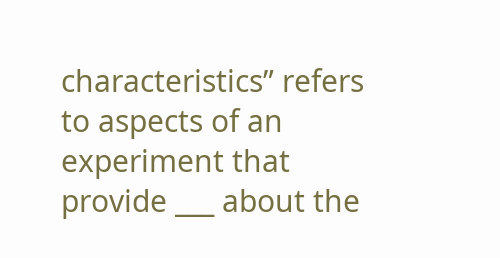characteristics” refers to aspects of an experiment that provide ___ about the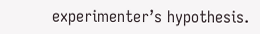experimenter’s hypothesis.